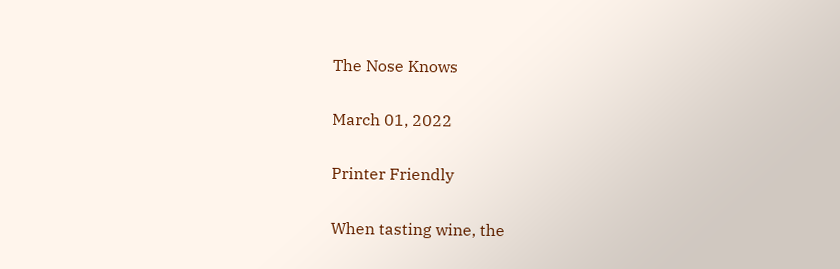The Nose Knows

March 01, 2022

Printer Friendly

When tasting wine, the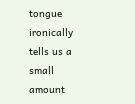tongue ironically tells us a small amount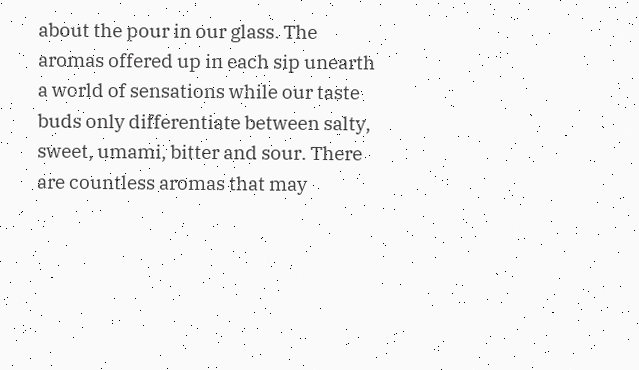about the pour in our glass. The aromas offered up in each sip unearth a world of sensations while our taste buds only differentiate between salty, sweet, umami, bitter and sour. There are countless aromas that may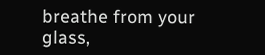breathe from your glass,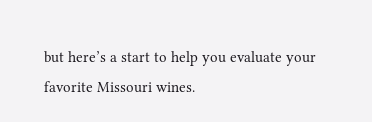but here’s a start to help you evaluate your favorite Missouri wines.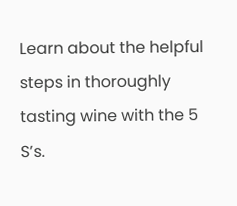Learn about the helpful steps in thoroughly tasting wine with the 5 S’s.